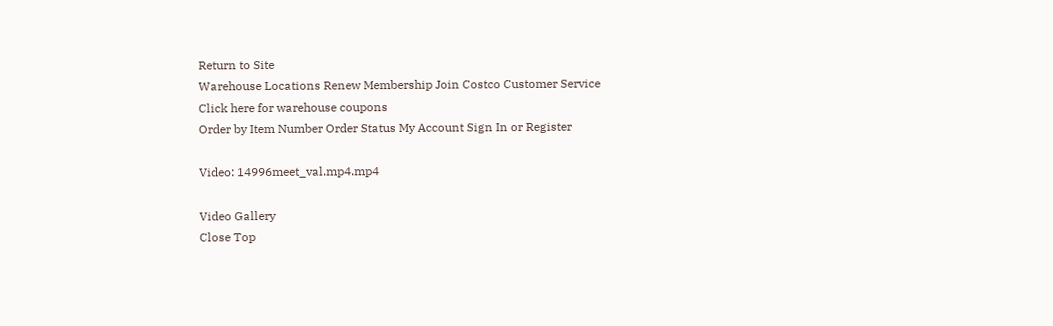Return to Site
Warehouse Locations Renew Membership Join Costco Customer Service
Click here for warehouse coupons
Order by Item Number Order Status My Account Sign In or Register

Video: 14996meet_val.mp4.mp4

Video Gallery
Close Top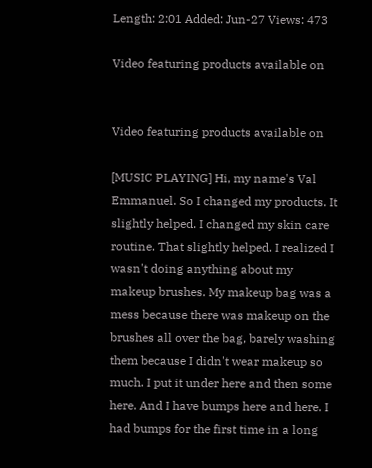Length: 2:01 Added: Jun-27 Views: 473

Video featuring products available on


Video featuring products available on

[MUSIC PLAYING] Hi, my name's Val Emmanuel. So I changed my products. It slightly helped. I changed my skin care routine. That slightly helped. I realized I wasn't doing anything about my makeup brushes. My makeup bag was a mess because there was makeup on the brushes all over the bag, barely washing them because I didn't wear makeup so much. I put it under here and then some here. And I have bumps here and here. I had bumps for the first time in a long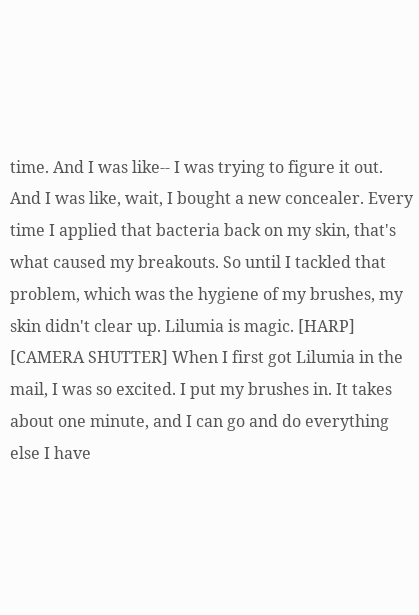time. And I was like-- I was trying to figure it out. And I was like, wait, I bought a new concealer. Every time I applied that bacteria back on my skin, that's what caused my breakouts. So until I tackled that problem, which was the hygiene of my brushes, my skin didn't clear up. Lilumia is magic. [HARP] [CAMERA SHUTTER] When I first got Lilumia in the mail, I was so excited. I put my brushes in. It takes about one minute, and I can go and do everything else I have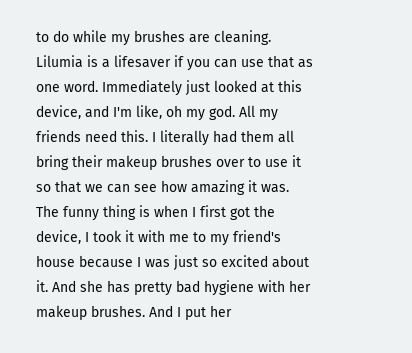to do while my brushes are cleaning. Lilumia is a lifesaver if you can use that as one word. Immediately just looked at this device, and I'm like, oh my god. All my friends need this. I literally had them all bring their makeup brushes over to use it so that we can see how amazing it was. The funny thing is when I first got the device, I took it with me to my friend's house because I was just so excited about it. And she has pretty bad hygiene with her makeup brushes. And I put her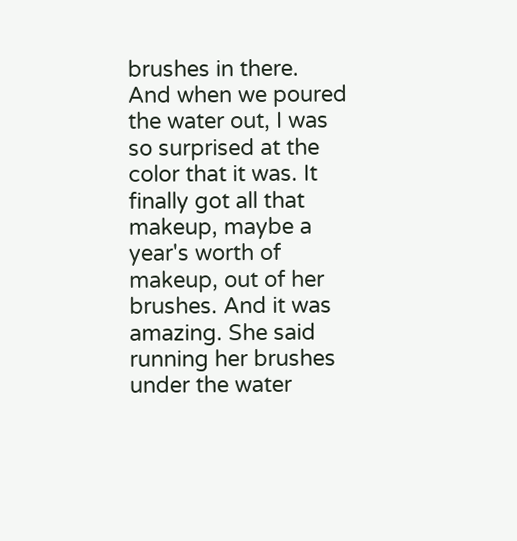brushes in there. And when we poured the water out, I was so surprised at the color that it was. It finally got all that makeup, maybe a year's worth of makeup, out of her brushes. And it was amazing. She said running her brushes under the water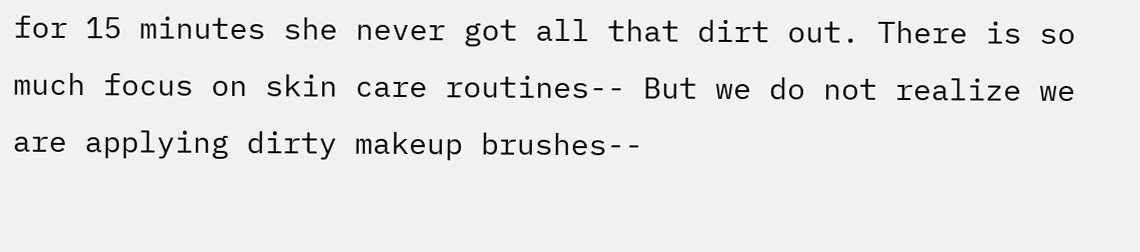for 15 minutes she never got all that dirt out. There is so much focus on skin care routines-- But we do not realize we are applying dirty makeup brushes--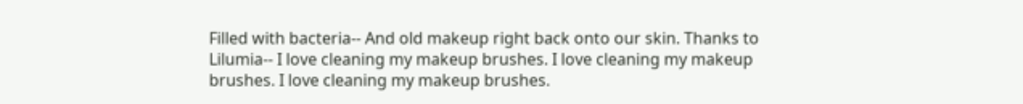Filled with bacteria-- And old makeup right back onto our skin. Thanks to Lilumia-- I love cleaning my makeup brushes. I love cleaning my makeup brushes. I love cleaning my makeup brushes.